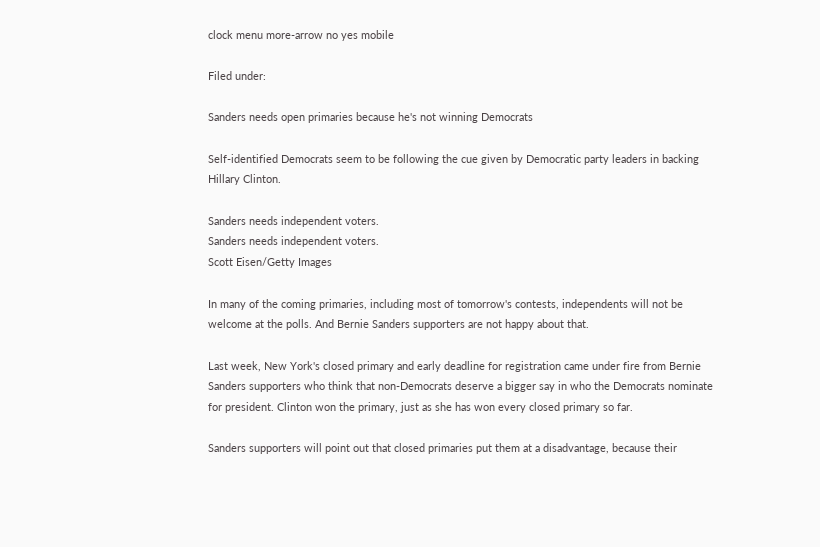clock menu more-arrow no yes mobile

Filed under:

Sanders needs open primaries because he's not winning Democrats

Self-identified Democrats seem to be following the cue given by Democratic party leaders in backing Hillary Clinton.

Sanders needs independent voters.
Sanders needs independent voters.
Scott Eisen/Getty Images

In many of the coming primaries, including most of tomorrow's contests, independents will not be welcome at the polls. And Bernie Sanders supporters are not happy about that.

Last week, New York's closed primary and early deadline for registration came under fire from Bernie Sanders supporters who think that non-Democrats deserve a bigger say in who the Democrats nominate for president. Clinton won the primary, just as she has won every closed primary so far.

Sanders supporters will point out that closed primaries put them at a disadvantage, because their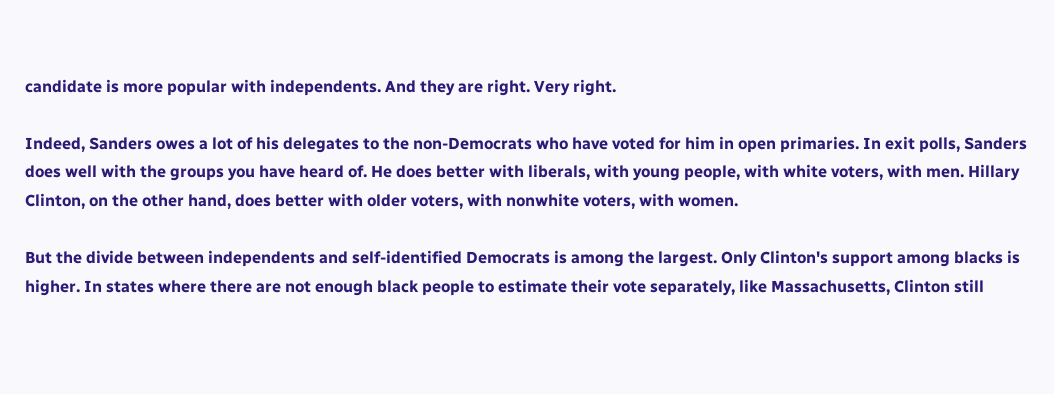candidate is more popular with independents. And they are right. Very right.

Indeed, Sanders owes a lot of his delegates to the non-Democrats who have voted for him in open primaries. In exit polls, Sanders does well with the groups you have heard of. He does better with liberals, with young people, with white voters, with men. Hillary Clinton, on the other hand, does better with older voters, with nonwhite voters, with women.

But the divide between independents and self-identified Democrats is among the largest. Only Clinton's support among blacks is higher. In states where there are not enough black people to estimate their vote separately, like Massachusetts, Clinton still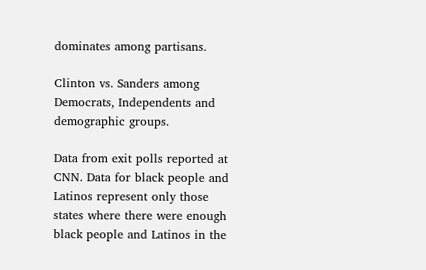dominates among partisans.

Clinton vs. Sanders among Democrats, Independents and demographic groups.

Data from exit polls reported at CNN. Data for black people and Latinos represent only those states where there were enough black people and Latinos in the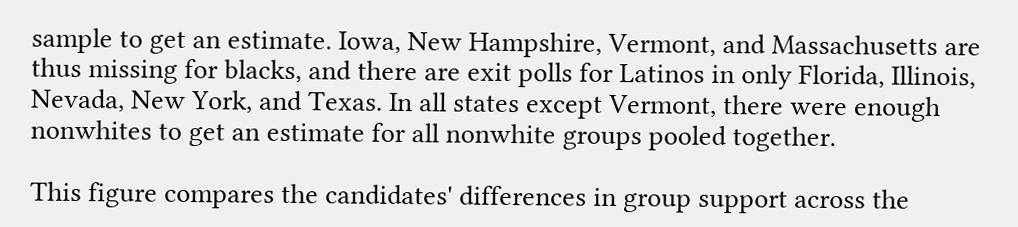sample to get an estimate. Iowa, New Hampshire, Vermont, and Massachusetts are thus missing for blacks, and there are exit polls for Latinos in only Florida, Illinois, Nevada, New York, and Texas. In all states except Vermont, there were enough nonwhites to get an estimate for all nonwhite groups pooled together.

This figure compares the candidates' differences in group support across the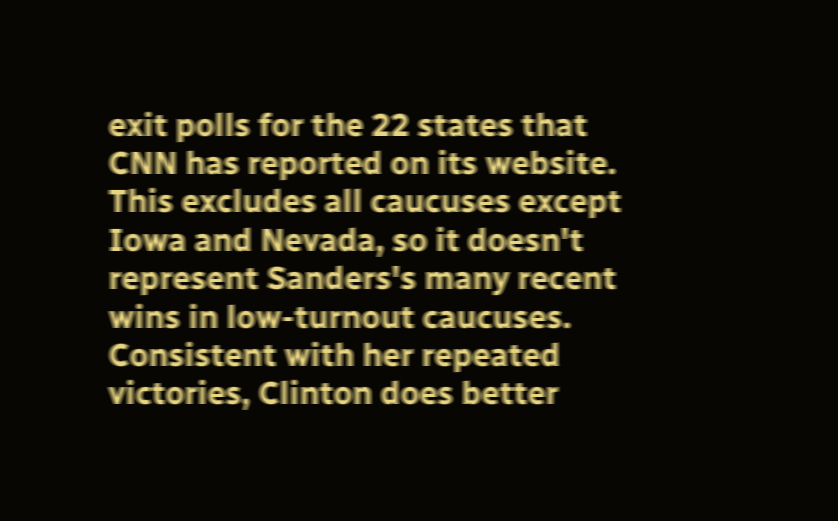exit polls for the 22 states that CNN has reported on its website. This excludes all caucuses except Iowa and Nevada, so it doesn't represent Sanders's many recent wins in low-turnout caucuses. Consistent with her repeated victories, Clinton does better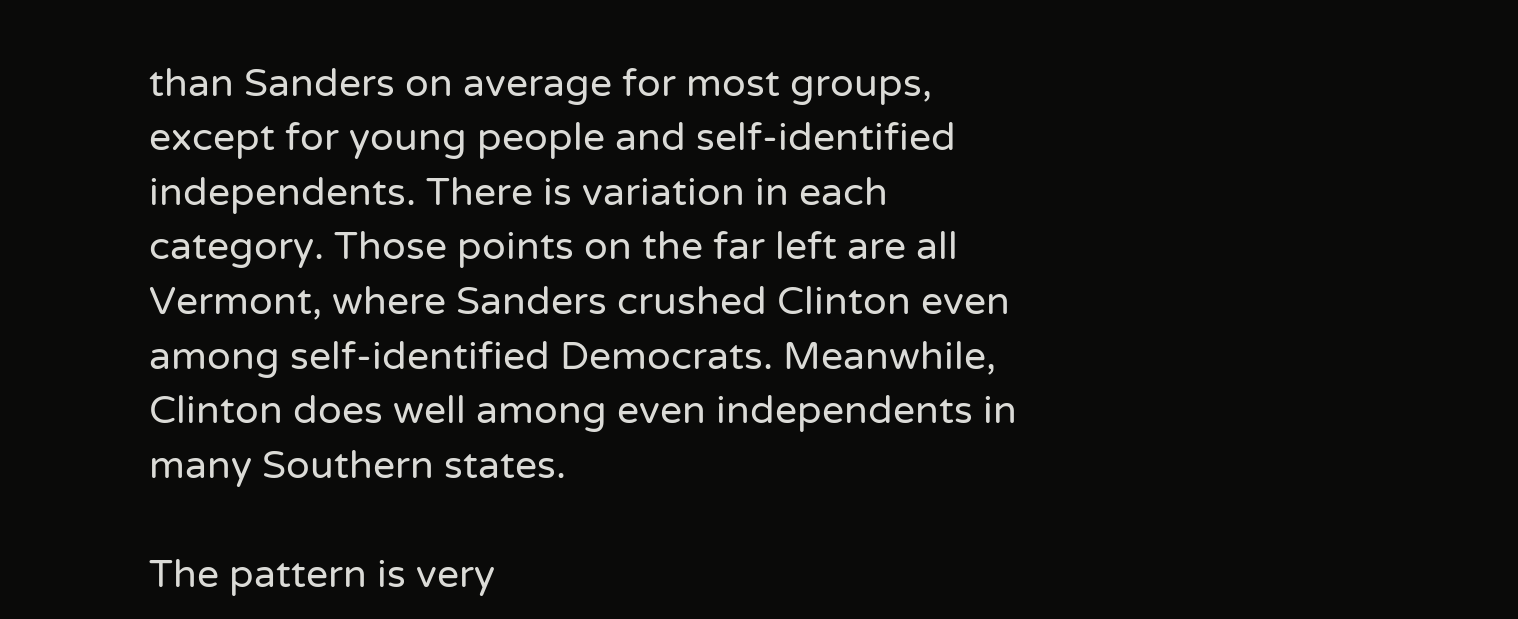than Sanders on average for most groups, except for young people and self-identified independents. There is variation in each category. Those points on the far left are all Vermont, where Sanders crushed Clinton even among self-identified Democrats. Meanwhile, Clinton does well among even independents in many Southern states.

The pattern is very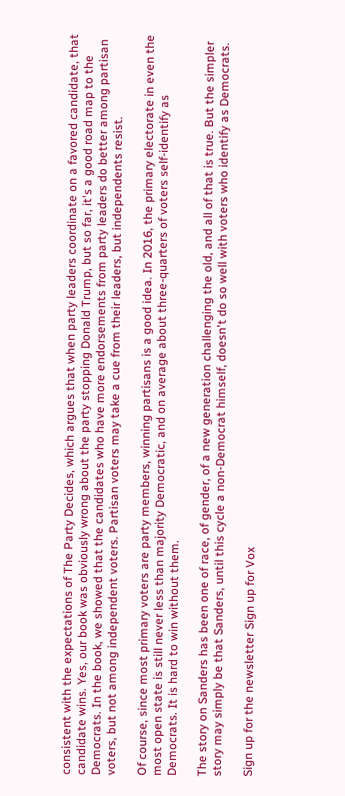consistent with the expectations of The Party Decides, which argues that when party leaders coordinate on a favored candidate, that candidate wins. Yes, our book was obviously wrong about the party stopping Donald Trump, but so far, it's a good road map to the Democrats. In the book, we showed that the candidates who have more endorsements from party leaders do better among partisan voters, but not among independent voters. Partisan voters may take a cue from their leaders, but independents resist.

Of course, since most primary voters are party members, winning partisans is a good idea. In 2016, the primary electorate in even the most open state is still never less than majority Democratic, and on average about three-quarters of voters self-identify as Democrats. It is hard to win without them.

The story on Sanders has been one of race, of gender, of a new generation challenging the old, and all of that is true. But the simpler story may simply be that Sanders, until this cycle a non-Democrat himself, doesn't do so well with voters who identify as Democrats.

Sign up for the newsletter Sign up for Vox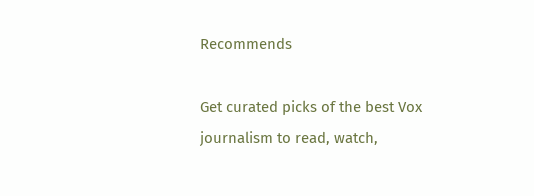Recommends

Get curated picks of the best Vox journalism to read, watch,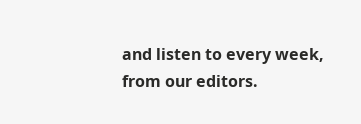and listen to every week, from our editors.